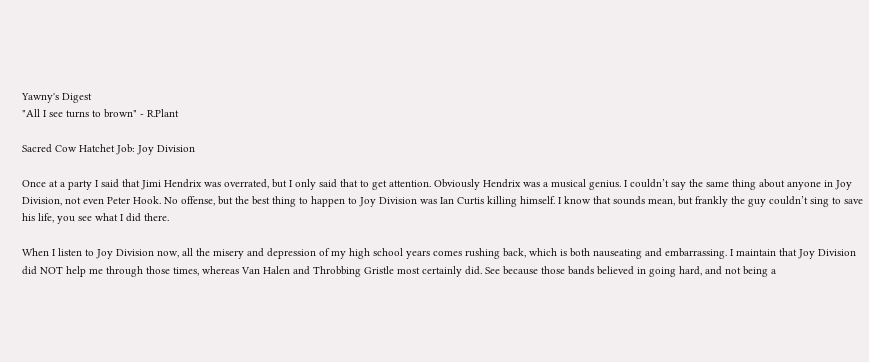Yawny's Digest
"All I see turns to brown" - R.Plant

Sacred Cow Hatchet Job: Joy Division

Once at a party I said that Jimi Hendrix was overrated, but I only said that to get attention. Obviously Hendrix was a musical genius. I couldn’t say the same thing about anyone in Joy Division, not even Peter Hook. No offense, but the best thing to happen to Joy Division was Ian Curtis killing himself. I know that sounds mean, but frankly the guy couldn’t sing to save his life, you see what I did there.

When I listen to Joy Division now, all the misery and depression of my high school years comes rushing back, which is both nauseating and embarrassing. I maintain that Joy Division did NOT help me through those times, whereas Van Halen and Throbbing Gristle most certainly did. See because those bands believed in going hard, and not being a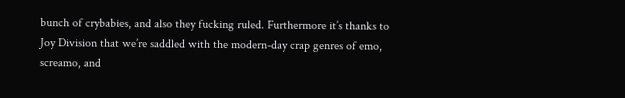bunch of crybabies, and also they fucking ruled. Furthermore it’s thanks to Joy Division that we’re saddled with the modern-day crap genres of emo, screamo, and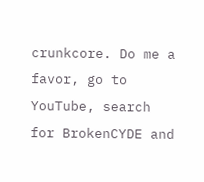crunkcore. Do me a favor, go to YouTube, search for BrokenCYDE and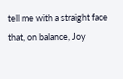tell me with a straight face that, on balance, Joy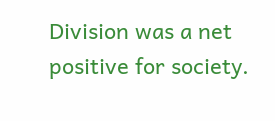Division was a net positive for society.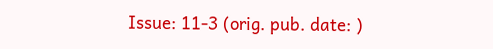Issue: 11-3 (orig. pub. date: )